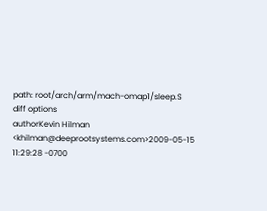path: root/arch/arm/mach-omap1/sleep.S
diff options
authorKevin Hilman <khilman@deeprootsystems.com>2009-05-15 11:29:28 -0700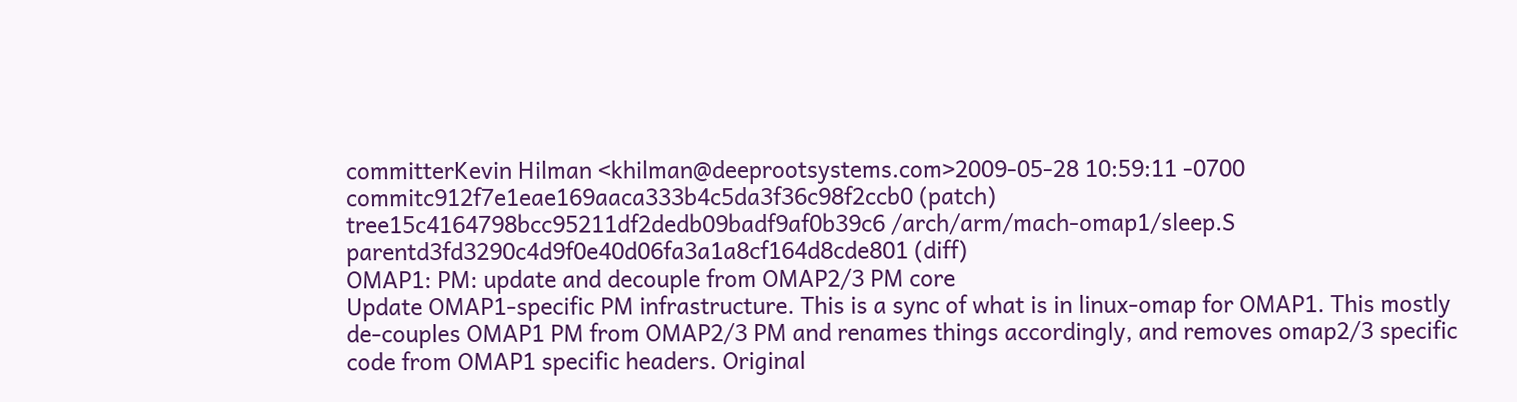committerKevin Hilman <khilman@deeprootsystems.com>2009-05-28 10:59:11 -0700
commitc912f7e1eae169aaca333b4c5da3f36c98f2ccb0 (patch)
tree15c4164798bcc95211df2dedb09badf9af0b39c6 /arch/arm/mach-omap1/sleep.S
parentd3fd3290c4d9f0e40d06fa3a1a8cf164d8cde801 (diff)
OMAP1: PM: update and decouple from OMAP2/3 PM core
Update OMAP1-specific PM infrastructure. This is a sync of what is in linux-omap for OMAP1. This mostly de-couples OMAP1 PM from OMAP2/3 PM and renames things accordingly, and removes omap2/3 specific code from OMAP1 specific headers. Original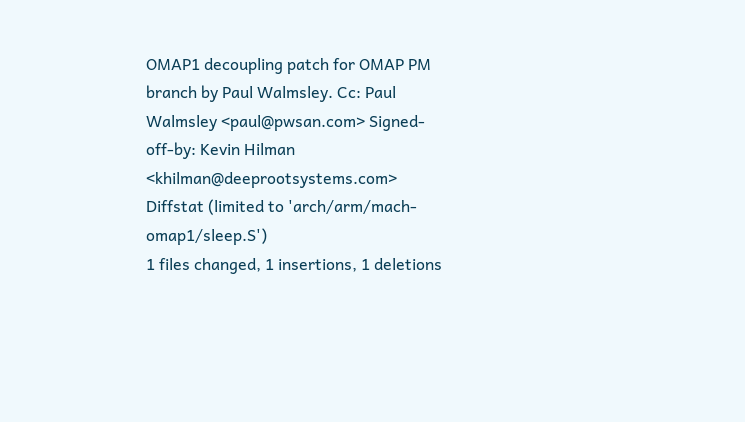OMAP1 decoupling patch for OMAP PM branch by Paul Walmsley. Cc: Paul Walmsley <paul@pwsan.com> Signed-off-by: Kevin Hilman <khilman@deeprootsystems.com>
Diffstat (limited to 'arch/arm/mach-omap1/sleep.S')
1 files changed, 1 insertions, 1 deletions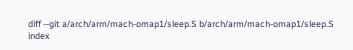diff --git a/arch/arm/mach-omap1/sleep.S b/arch/arm/mach-omap1/sleep.S
index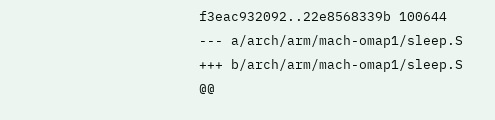f3eac932092..22e8568339b 100644
--- a/arch/arm/mach-omap1/sleep.S
+++ b/arch/arm/mach-omap1/sleep.S
@@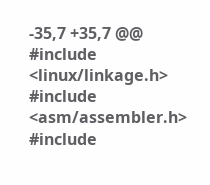-35,7 +35,7 @@
#include <linux/linkage.h>
#include <asm/assembler.h>
#include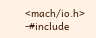<mach/io.h>
-#include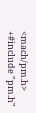<mach/pm.h>
+#include "pm.h"